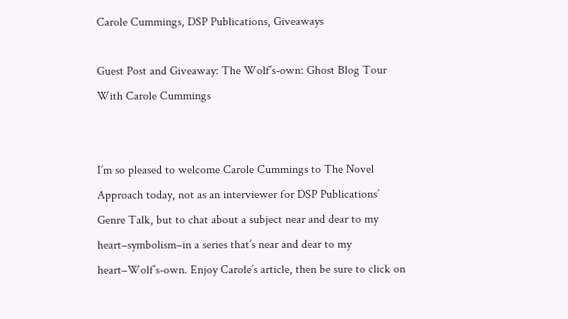Carole Cummings, DSP Publications, Giveaways

Guest Post and Giveaway: The Wolf’s-own: Ghost Blog Tour With Carole Cummings


I’m so pleased to welcome Carole Cummings to The Novel Approach today, not as an interviewer for DSP Publications’ Genre Talk, but to chat about a subject near and dear to my heart–symbolism–in a series that’s near and dear to my heart–Wolf’s-own. Enjoy Carole’s article, then be sure to click on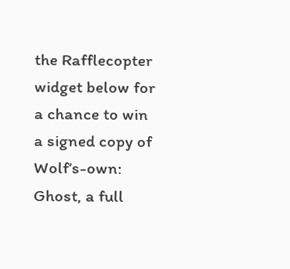the Rafflecopter widget below for a chance to win a signed copy of Wolf’s-own: Ghost, a full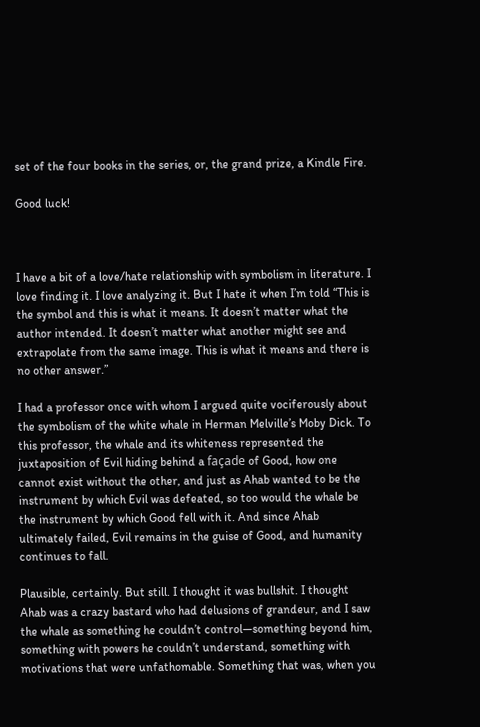set of the four books in the series, or, the grand prize, a Kindle Fire.

Good luck!



I have a bit of a love/hate relationship with symbolism in literature. I love finding it. I love analyzing it. But I hate it when I’m told “This is the symbol and this is what it means. It doesn’t matter what the author intended. It doesn’t matter what another might see and extrapolate from the same image. This is what it means and there is no other answer.”

I had a professor once with whom I argued quite vociferously about the symbolism of the white whale in Herman Melville’s Moby Dick. To this professor, the whale and its whiteness represented the juxtaposition of Evil hiding behind a façade of Good, how one cannot exist without the other, and just as Ahab wanted to be the instrument by which Evil was defeated, so too would the whale be the instrument by which Good fell with it. And since Ahab ultimately failed, Evil remains in the guise of Good, and humanity continues to fall.

Plausible, certainly. But still. I thought it was bullshit. I thought Ahab was a crazy bastard who had delusions of grandeur, and I saw the whale as something he couldn’t control—something beyond him, something with powers he couldn’t understand, something with motivations that were unfathomable. Something that was, when you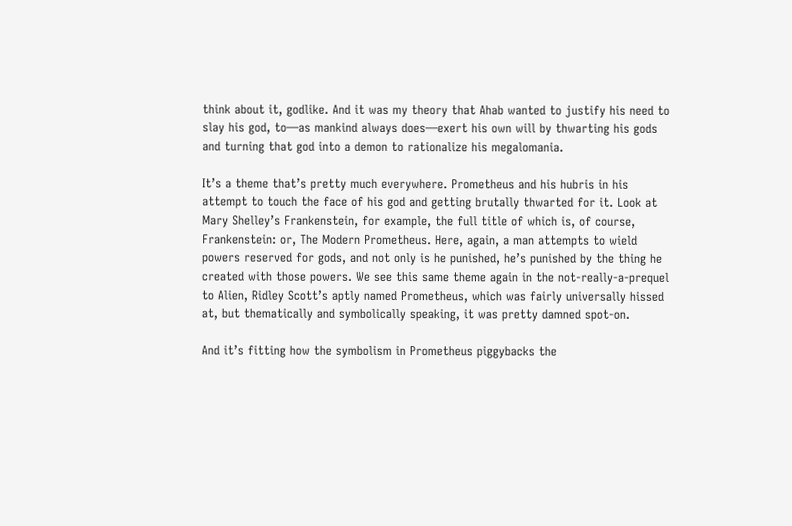think about it, godlike. And it was my theory that Ahab wanted to justify his need to slay his god, to—as mankind always does—exert his own will by thwarting his gods and turning that god into a demon to rationalize his megalomania.

It’s a theme that’s pretty much everywhere. Prometheus and his hubris in his attempt to touch the face of his god and getting brutally thwarted for it. Look at Mary Shelley’s Frankenstein, for example, the full title of which is, of course, Frankenstein: or, The Modern Prometheus. Here, again, a man attempts to wield powers reserved for gods, and not only is he punished, he’s punished by the thing he created with those powers. We see this same theme again in the not-really-a-prequel to Alien, Ridley Scott’s aptly named Prometheus, which was fairly universally hissed at, but thematically and symbolically speaking, it was pretty damned spot-on.

And it’s fitting how the symbolism in Prometheus piggybacks the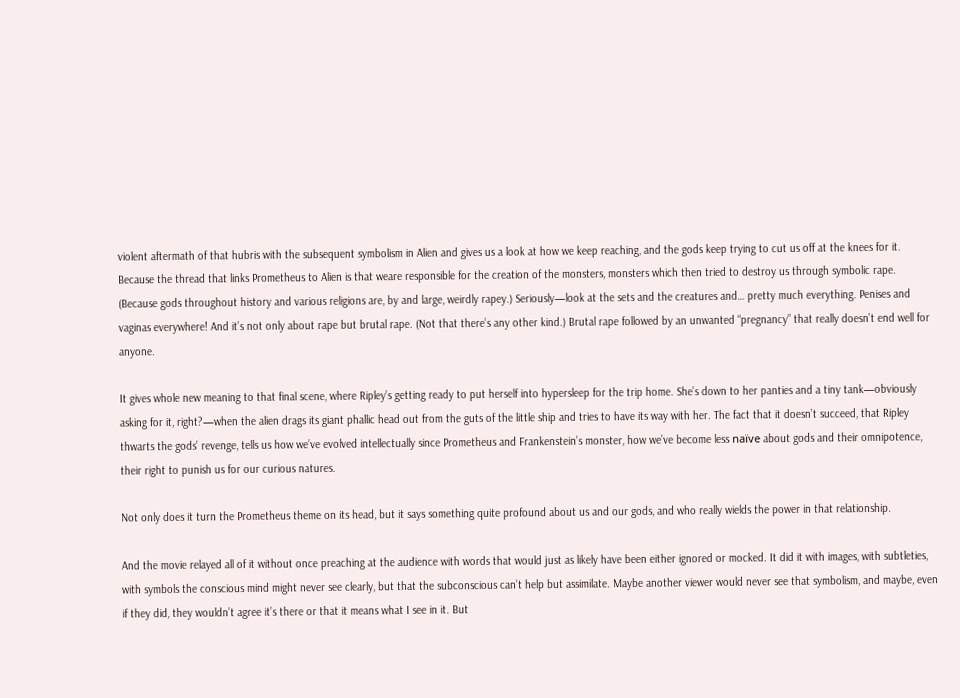violent aftermath of that hubris with the subsequent symbolism in Alien and gives us a look at how we keep reaching, and the gods keep trying to cut us off at the knees for it. Because the thread that links Prometheus to Alien is that weare responsible for the creation of the monsters, monsters which then tried to destroy us through symbolic rape. (Because gods throughout history and various religions are, by and large, weirdly rapey.) Seriously—look at the sets and the creatures and… pretty much everything. Penises and vaginas everywhere! And it’s not only about rape but brutal rape. (Not that there’s any other kind.) Brutal rape followed by an unwanted “pregnancy” that really doesn’t end well for anyone.

It gives whole new meaning to that final scene, where Ripley’s getting ready to put herself into hypersleep for the trip home. She’s down to her panties and a tiny tank—obviously asking for it, right?—when the alien drags its giant phallic head out from the guts of the little ship and tries to have its way with her. The fact that it doesn’t succeed, that Ripley thwarts the gods’ revenge, tells us how we’ve evolved intellectually since Prometheus and Frankenstein’s monster, how we’ve become less naïve about gods and their omnipotence, their right to punish us for our curious natures.

Not only does it turn the Prometheus theme on its head, but it says something quite profound about us and our gods, and who really wields the power in that relationship.

And the movie relayed all of it without once preaching at the audience with words that would just as likely have been either ignored or mocked. It did it with images, with subtleties, with symbols the conscious mind might never see clearly, but that the subconscious can’t help but assimilate. Maybe another viewer would never see that symbolism, and maybe, even if they did, they wouldn’t agree it’s there or that it means what I see in it. But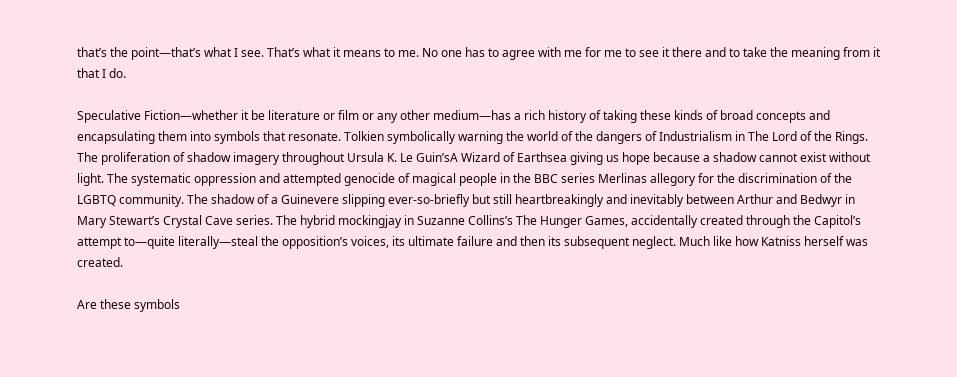that’s the point—that’s what I see. That’s what it means to me. No one has to agree with me for me to see it there and to take the meaning from it that I do.

Speculative Fiction—whether it be literature or film or any other medium—has a rich history of taking these kinds of broad concepts and encapsulating them into symbols that resonate. Tolkien symbolically warning the world of the dangers of Industrialism in The Lord of the Rings. The proliferation of shadow imagery throughout Ursula K. Le Guin’sA Wizard of Earthsea giving us hope because a shadow cannot exist without light. The systematic oppression and attempted genocide of magical people in the BBC series Merlinas allegory for the discrimination of the LGBTQ community. The shadow of a Guinevere slipping ever-so-briefly but still heartbreakingly and inevitably between Arthur and Bedwyr in Mary Stewart’s Crystal Cave series. The hybrid mockingjay in Suzanne Collins’s The Hunger Games, accidentally created through the Capitol’s attempt to—quite literally—steal the opposition’s voices, its ultimate failure and then its subsequent neglect. Much like how Katniss herself was created.

Are these symbols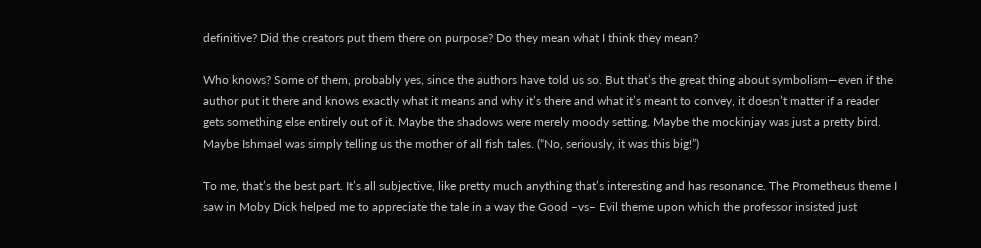definitive? Did the creators put them there on purpose? Do they mean what I think they mean?

Who knows? Some of them, probably yes, since the authors have told us so. But that’s the great thing about symbolism—even if the author put it there and knows exactly what it means and why it’s there and what it’s meant to convey, it doesn’t matter if a reader gets something else entirely out of it. Maybe the shadows were merely moody setting. Maybe the mockinjay was just a pretty bird. Maybe Ishmael was simply telling us the mother of all fish tales. (“No, seriously, it was this big!”)

To me, that’s the best part. It’s all subjective, like pretty much anything that’s interesting and has resonance. The Prometheus theme I saw in Moby Dick helped me to appreciate the tale in a way the Good –vs– Evil theme upon which the professor insisted just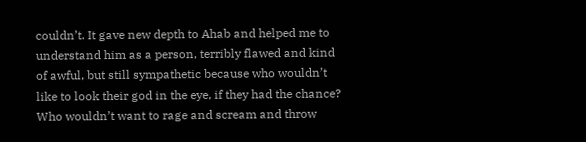couldn’t. It gave new depth to Ahab and helped me to understand him as a person, terribly flawed and kind of awful, but still sympathetic because who wouldn’t like to look their god in the eye, if they had the chance? Who wouldn’t want to rage and scream and throw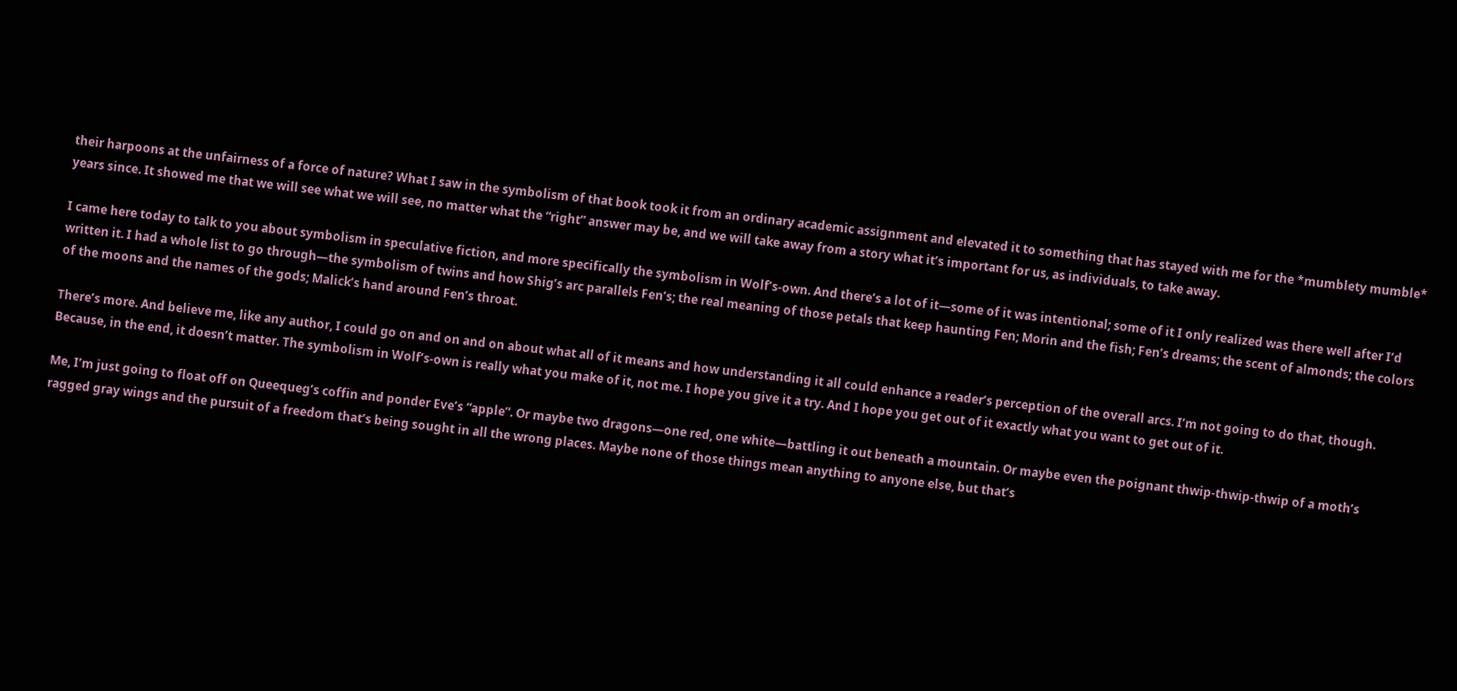their harpoons at the unfairness of a force of nature? What I saw in the symbolism of that book took it from an ordinary academic assignment and elevated it to something that has stayed with me for the *mumblety mumble* years since. It showed me that we will see what we will see, no matter what the “right” answer may be, and we will take away from a story what it’s important for us, as individuals, to take away.

I came here today to talk to you about symbolism in speculative fiction, and more specifically the symbolism in Wolf’s-own. And there’s a lot of it—some of it was intentional; some of it I only realized was there well after I’d written it. I had a whole list to go through—the symbolism of twins and how Shig’s arc parallels Fen’s; the real meaning of those petals that keep haunting Fen; Morin and the fish; Fen’s dreams; the scent of almonds; the colors of the moons and the names of the gods; Malick’s hand around Fen’s throat.

There’s more. And believe me, like any author, I could go on and on and on about what all of it means and how understanding it all could enhance a reader’s perception of the overall arcs. I’m not going to do that, though. Because, in the end, it doesn’t matter. The symbolism in Wolf’s-own is really what you make of it, not me. I hope you give it a try. And I hope you get out of it exactly what you want to get out of it.

Me, I’m just going to float off on Queequeg’s coffin and ponder Eve’s “apple”. Or maybe two dragons—one red, one white—battling it out beneath a mountain. Or maybe even the poignant thwip-thwip-thwip of a moth’s ragged gray wings and the pursuit of a freedom that’s being sought in all the wrong places. Maybe none of those things mean anything to anyone else, but that’s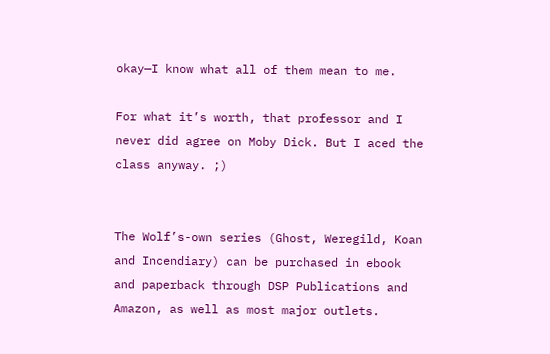okay—I know what all of them mean to me.

For what it’s worth, that professor and I never did agree on Moby Dick. But I aced the class anyway. ;)


The Wolf’s-own series (Ghost, Weregild, Koan and Incendiary) can be purchased in ebook and paperback through DSP Publications and Amazon, as well as most major outlets.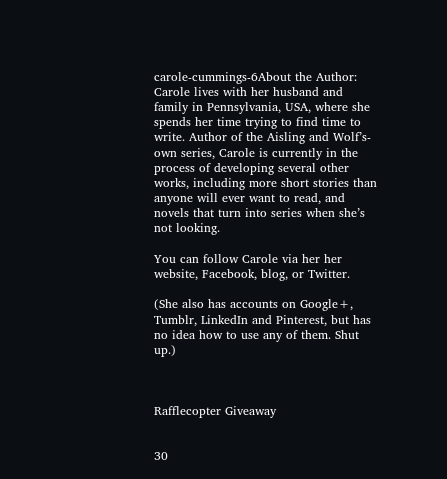carole-cummings-6About the Author: Carole lives with her husband and family in Pennsylvania, USA, where she spends her time trying to find time to write. Author of the Aisling and Wolf’s-own series, Carole is currently in the process of developing several other works, including more short stories than anyone will ever want to read, and novels that turn into series when she’s not looking.

You can follow Carole via her her website, Facebook, blog, or Twitter.

(She also has accounts on Google+, Tumblr, LinkedIn and Pinterest, but has no idea how to use any of them. Shut up.)



Rafflecopter Giveaway


30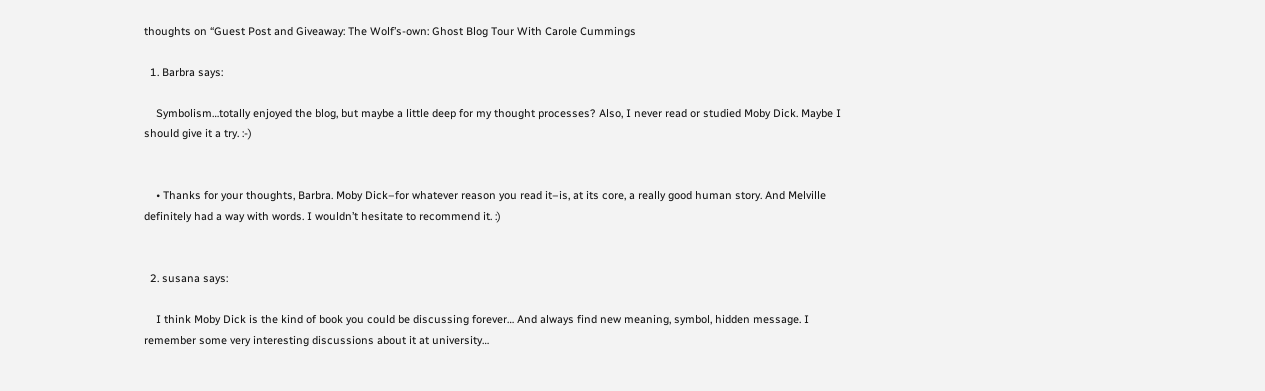thoughts on “Guest Post and Giveaway: The Wolf’s-own: Ghost Blog Tour With Carole Cummings

  1. Barbra says:

    Symbolism…totally enjoyed the blog, but maybe a little deep for my thought processes? Also, I never read or studied Moby Dick. Maybe I should give it a try. :-)


    • Thanks for your thoughts, Barbra. Moby Dick–for whatever reason you read it–is, at its core, a really good human story. And Melville definitely had a way with words. I wouldn’t hesitate to recommend it. :)


  2. susana says:

    I think Moby Dick is the kind of book you could be discussing forever… And always find new meaning, symbol, hidden message. I remember some very interesting discussions about it at university…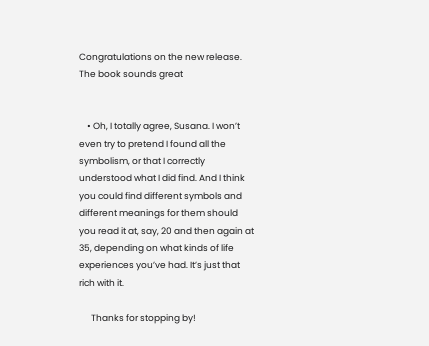Congratulations on the new release. The book sounds great


    • Oh, I totally agree, Susana. I won’t even try to pretend I found all the symbolism, or that I correctly understood what I did find. And I think you could find different symbols and different meanings for them should you read it at, say, 20 and then again at 35, depending on what kinds of life experiences you’ve had. It’s just that rich with it.

      Thanks for stopping by!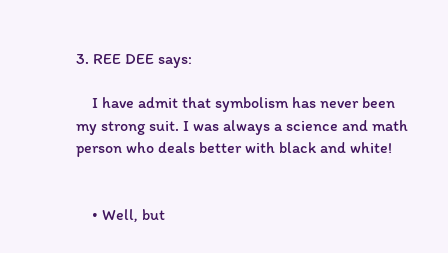3. REE DEE says:

    I have admit that symbolism has never been my strong suit. I was always a science and math person who deals better with black and white!


    • Well, but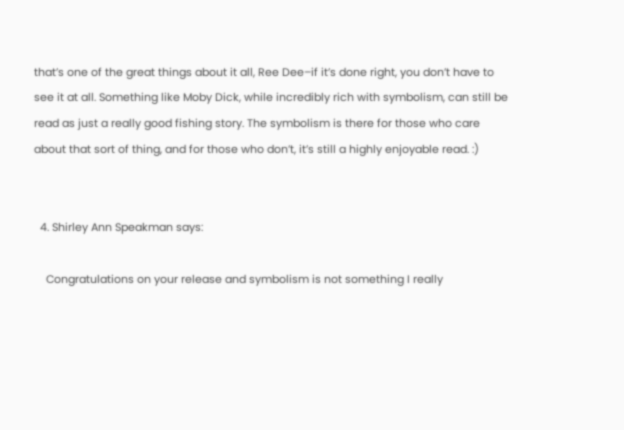that’s one of the great things about it all, Ree Dee–if it’s done right, you don’t have to see it at all. Something like Moby Dick, while incredibly rich with symbolism, can still be read as just a really good fishing story. The symbolism is there for those who care about that sort of thing, and for those who don’t, it’s still a highly enjoyable read. :)


  4. Shirley Ann Speakman says:

    Congratulations on your release and symbolism is not something I really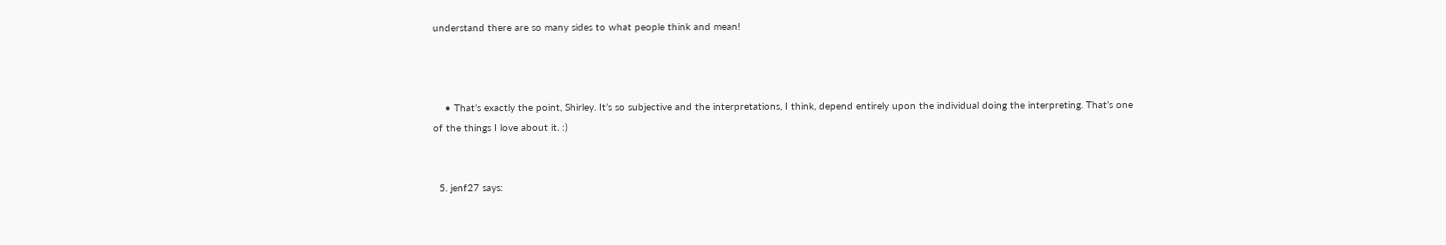understand there are so many sides to what people think and mean!



    • That’s exactly the point, Shirley. It’s so subjective and the interpretations, I think, depend entirely upon the individual doing the interpreting. That’s one of the things I love about it. :)


  5. jenf27 says: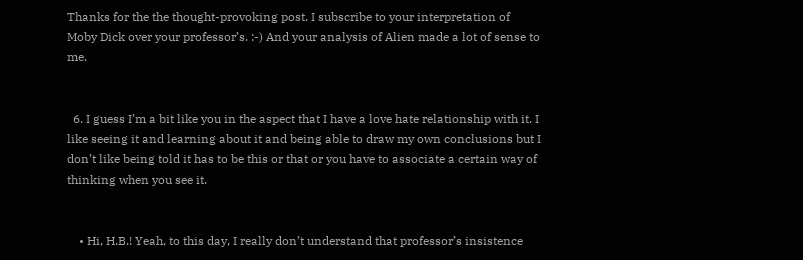Thanks for the the thought-provoking post. I subscribe to your interpretation of Moby Dick over your professor’s. :-) And your analysis of Alien made a lot of sense to me.


  6. I guess I’m a bit like you in the aspect that I have a love hate relationship with it. I like seeing it and learning about it and being able to draw my own conclusions but I don’t like being told it has to be this or that or you have to associate a certain way of thinking when you see it.


    • Hi, H.B.! Yeah, to this day, I really don’t understand that professor’s insistence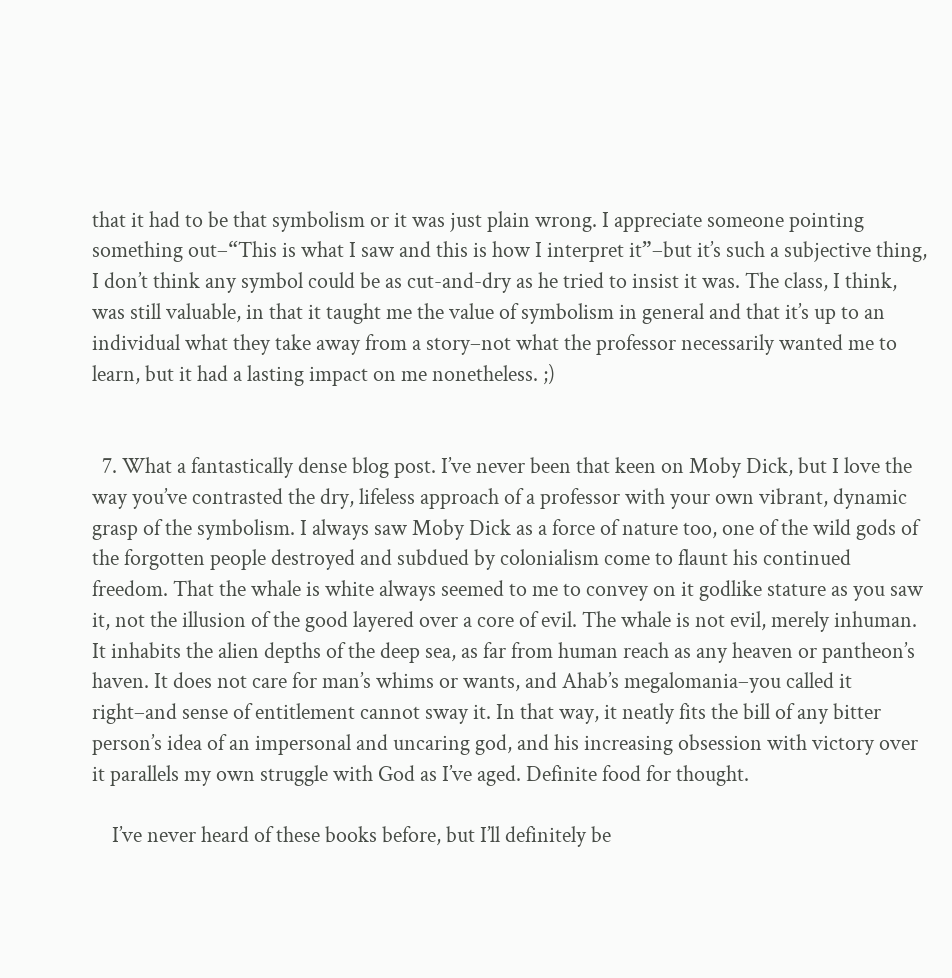that it had to be that symbolism or it was just plain wrong. I appreciate someone pointing something out–“This is what I saw and this is how I interpret it”–but it’s such a subjective thing, I don’t think any symbol could be as cut-and-dry as he tried to insist it was. The class, I think, was still valuable, in that it taught me the value of symbolism in general and that it’s up to an individual what they take away from a story–not what the professor necessarily wanted me to learn, but it had a lasting impact on me nonetheless. ;)


  7. What a fantastically dense blog post. I’ve never been that keen on Moby Dick, but I love the way you’ve contrasted the dry, lifeless approach of a professor with your own vibrant, dynamic grasp of the symbolism. I always saw Moby Dick as a force of nature too, one of the wild gods of the forgotten people destroyed and subdued by colonialism come to flaunt his continued freedom. That the whale is white always seemed to me to convey on it godlike stature as you saw it, not the illusion of the good layered over a core of evil. The whale is not evil, merely inhuman. It inhabits the alien depths of the deep sea, as far from human reach as any heaven or pantheon’s haven. It does not care for man’s whims or wants, and Ahab’s megalomania–you called it right–and sense of entitlement cannot sway it. In that way, it neatly fits the bill of any bitter person’s idea of an impersonal and uncaring god, and his increasing obsession with victory over it parallels my own struggle with God as I’ve aged. Definite food for thought.

    I’ve never heard of these books before, but I’ll definitely be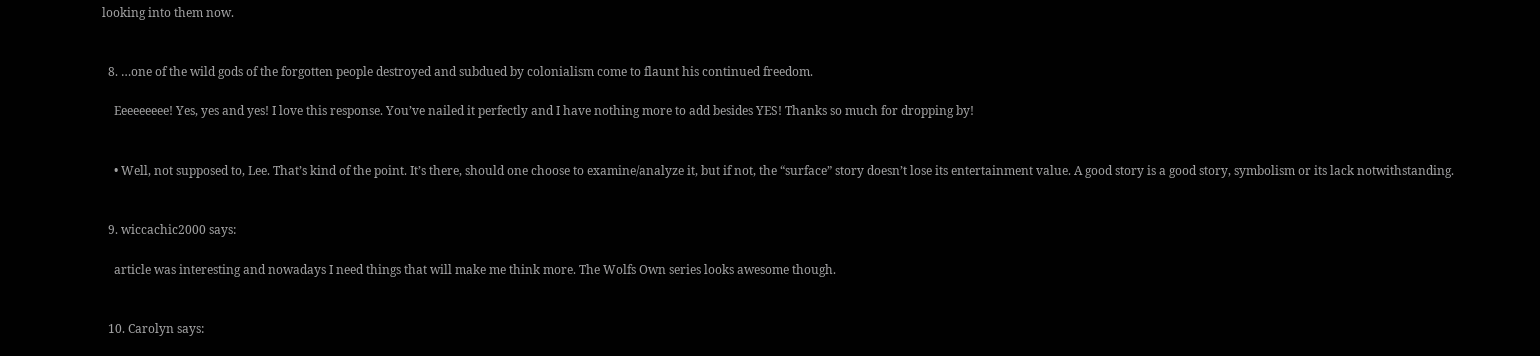looking into them now.


  8. …one of the wild gods of the forgotten people destroyed and subdued by colonialism come to flaunt his continued freedom.

    Eeeeeeeee! Yes, yes and yes! I love this response. You’ve nailed it perfectly and I have nothing more to add besides YES! Thanks so much for dropping by!


    • Well, not supposed to, Lee. That’s kind of the point. It’s there, should one choose to examine/analyze it, but if not, the “surface” story doesn’t lose its entertainment value. A good story is a good story, symbolism or its lack notwithstanding.


  9. wiccachic2000 says:

    article was interesting and nowadays I need things that will make me think more. The Wolfs Own series looks awesome though.


  10. Carolyn says: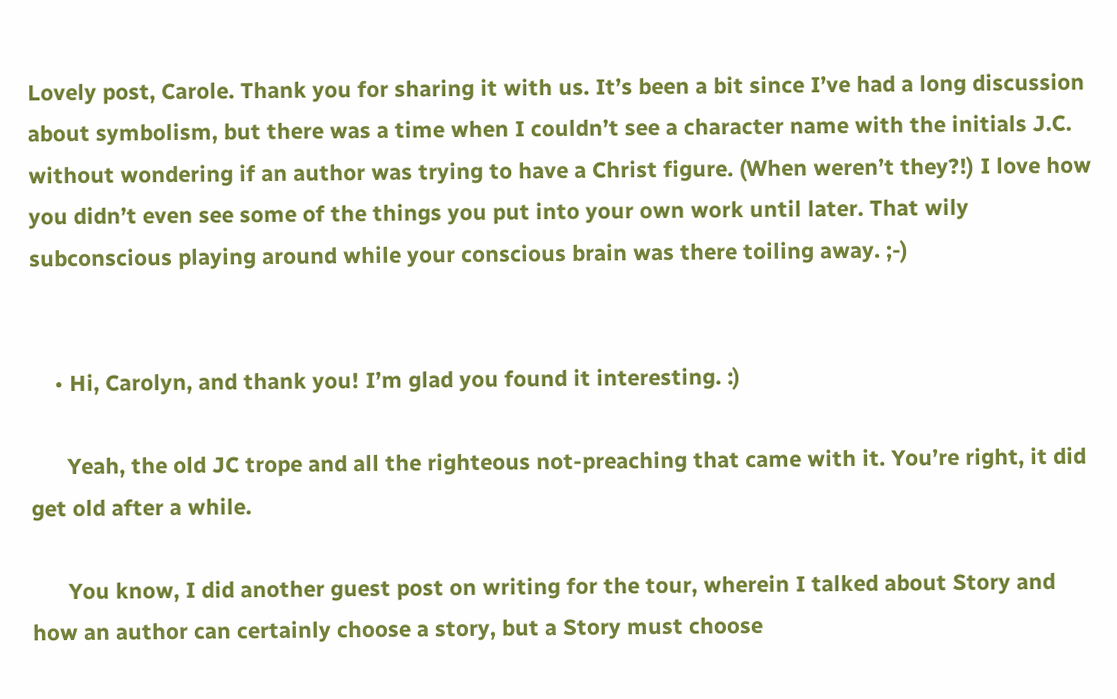Lovely post, Carole. Thank you for sharing it with us. It’s been a bit since I’ve had a long discussion about symbolism, but there was a time when I couldn’t see a character name with the initials J.C. without wondering if an author was trying to have a Christ figure. (When weren’t they?!) I love how you didn’t even see some of the things you put into your own work until later. That wily subconscious playing around while your conscious brain was there toiling away. ;-)


    • Hi, Carolyn, and thank you! I’m glad you found it interesting. :)

      Yeah, the old JC trope and all the righteous not-preaching that came with it. You’re right, it did get old after a while.

      You know, I did another guest post on writing for the tour, wherein I talked about Story and how an author can certainly choose a story, but a Story must choose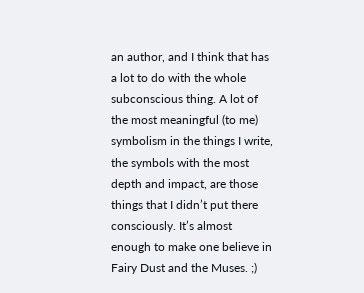an author, and I think that has a lot to do with the whole subconscious thing. A lot of the most meaningful (to me) symbolism in the things I write, the symbols with the most depth and impact, are those things that I didn’t put there consciously. It’s almost enough to make one believe in Fairy Dust and the Muses. ;)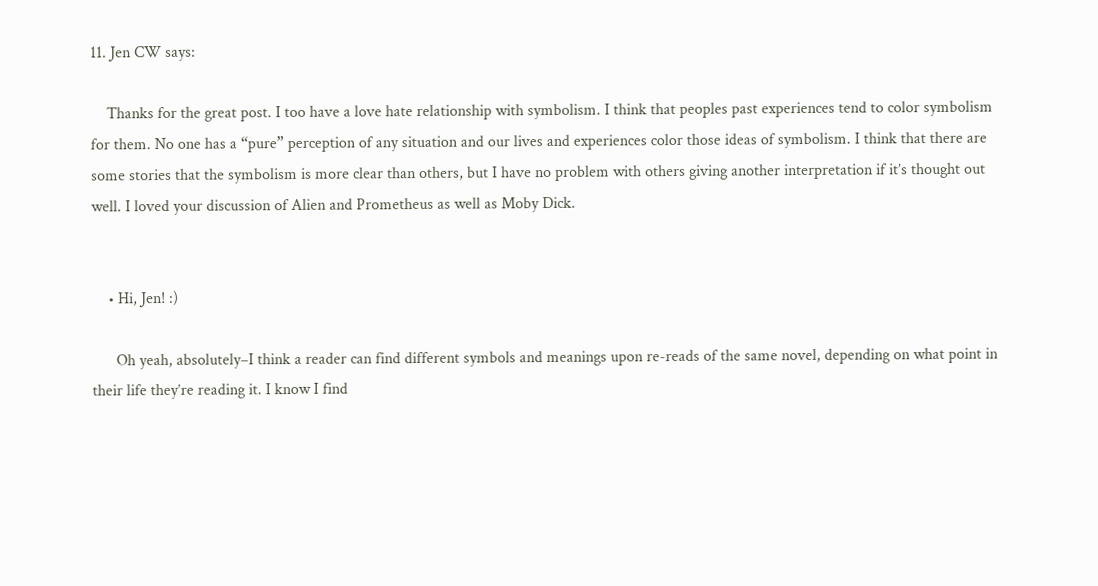11. Jen CW says:

    Thanks for the great post. I too have a love hate relationship with symbolism. I think that peoples past experiences tend to color symbolism for them. No one has a “pure” perception of any situation and our lives and experiences color those ideas of symbolism. I think that there are some stories that the symbolism is more clear than others, but I have no problem with others giving another interpretation if it’s thought out well. I loved your discussion of Alien and Prometheus as well as Moby Dick.


    • Hi, Jen! :)

      Oh yeah, absolutely–I think a reader can find different symbols and meanings upon re-reads of the same novel, depending on what point in their life they’re reading it. I know I find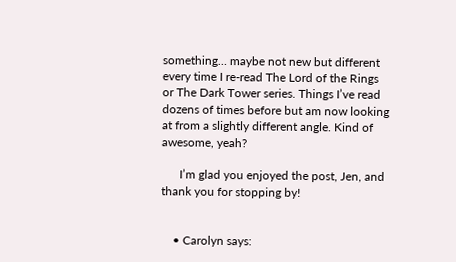something… maybe not new but different every time I re-read The Lord of the Rings or The Dark Tower series. Things I’ve read dozens of times before but am now looking at from a slightly different angle. Kind of awesome, yeah?

      I’m glad you enjoyed the post, Jen, and thank you for stopping by!


    • Carolyn says: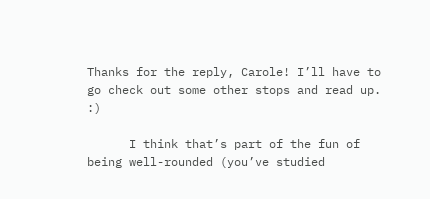Thanks for the reply, Carole! I’ll have to go check out some other stops and read up. :)

      I think that’s part of the fun of being well-rounded (you’ve studied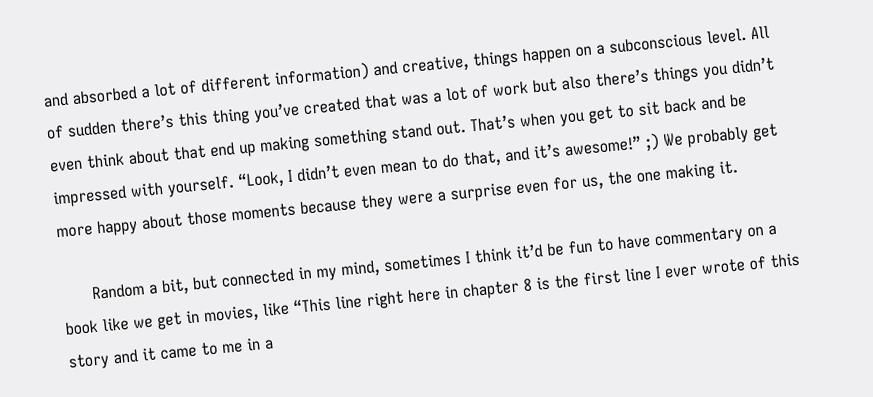and absorbed a lot of different information) and creative, things happen on a subconscious level. All of sudden there’s this thing you’ve created that was a lot of work but also there’s things you didn’t even think about that end up making something stand out. That’s when you get to sit back and be impressed with yourself. “Look, I didn’t even mean to do that, and it’s awesome!” ;) We probably get more happy about those moments because they were a surprise even for us, the one making it.

      Random a bit, but connected in my mind, sometimes I think it’d be fun to have commentary on a book like we get in movies, like “This line right here in chapter 8 is the first line I ever wrote of this story and it came to me in a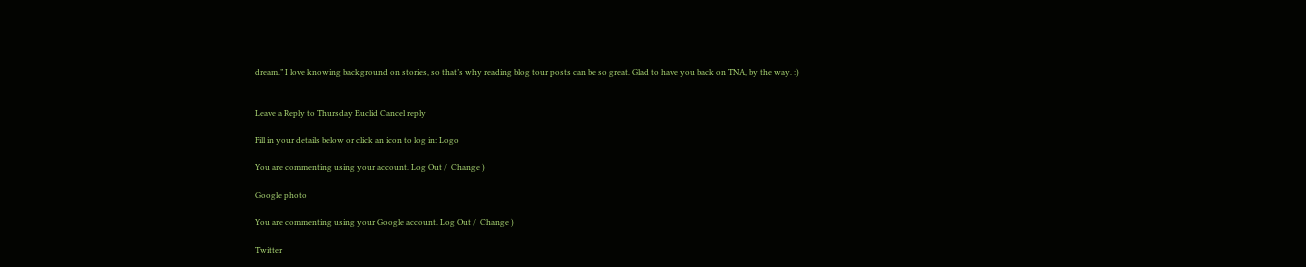dream.” I love knowing background on stories, so that’s why reading blog tour posts can be so great. Glad to have you back on TNA, by the way. :)


Leave a Reply to Thursday Euclid Cancel reply

Fill in your details below or click an icon to log in: Logo

You are commenting using your account. Log Out /  Change )

Google photo

You are commenting using your Google account. Log Out /  Change )

Twitter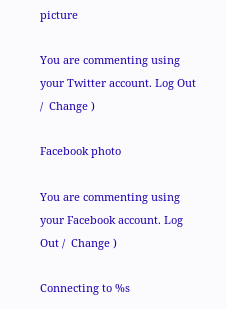picture

You are commenting using your Twitter account. Log Out /  Change )

Facebook photo

You are commenting using your Facebook account. Log Out /  Change )

Connecting to %s